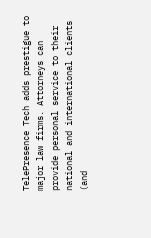TelePresence Tech adds prestigue to major law firms. Attorneys can provide personal service to their national and international clients (and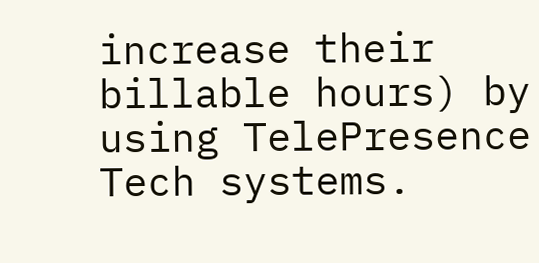increase their billable hours) by using TelePresence Tech systems.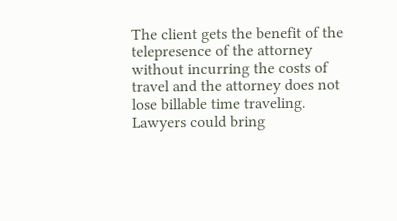The client gets the benefit of the telepresence of the attorney without incurring the costs of travel and the attorney does not lose billable time traveling.
Lawyers could bring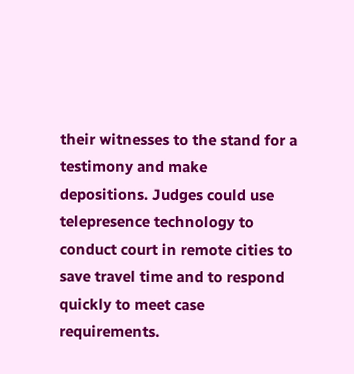their witnesses to the stand for a testimony and make depositions. Judges could use telepresence technology to conduct court in remote cities to save travel time and to respond quickly to meet case requirements.